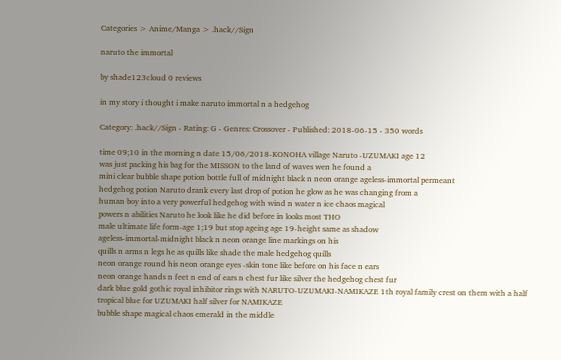Categories > Anime/Manga > .hack//Sign

naruto the immortal

by shade123cloud 0 reviews

in my story i thought i make naruto immortal n a hedgehog

Category: .hack//Sign - Rating: G - Genres: Crossover - Published: 2018-06-15 - 350 words

time 09;10 in the morning n date 15/06/2018-KONOHA village Naruto -UZUMAKI age 12
was just packing his bag for the MISSON to the land of waves wen he found a
mini clear bubble shape potion bottle full of midnight black n neon orange ageless-immortal permeant
hedgehog potion Naruto drank every last drop of potion he glow as he was changing from a
human boy into a very powerful hedgehog with wind n water n ice chaos magical
powers n abilities Naruto he look like he did before in looks most THO
male ultimate life form-age 1;19 but stop ageing age 19-height same as shadow
ageless-immortal-midnight black n neon orange line markings on his
quills n arms n legs he as quills like shade the male hedgehog quills
neon orange round his neon orange eyes -skin tone like before on his face n ears
neon orange hands n feet n end of ears n chest fur like silver the hedgehog chest fur
dark blue gold gothic royal inhibitor rings with NARUTO-UZUMAKI-NAMIKAZE 1th royal family crest on them with a half tropical blue for UZUMAKI half silver for NAMIKAZE
bubble shape magical chaos emerald in the middle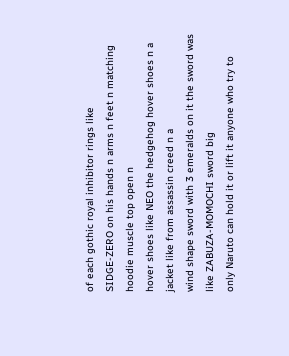of each gothic royal inhibitor rings like
SIDGE-ZERO on his hands n arms n feet n matching hoodie muscle top open n
hover shoes like NEO the hedgehog hover shoes n a jacket like from assassin creed n a
wind shape sword with 3 emeralds on it the sword was like ZABUZA-MOMOCHI sword big
only Naruto can hold it or lift it anyone who try to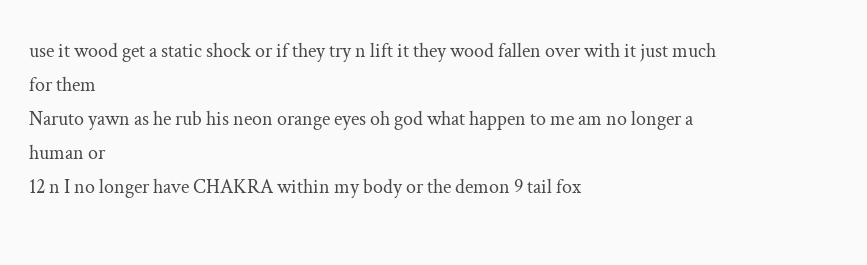use it wood get a static shock or if they try n lift it they wood fallen over with it just much for them
Naruto yawn as he rub his neon orange eyes oh god what happen to me am no longer a human or
12 n I no longer have CHAKRA within my body or the demon 9 tail fox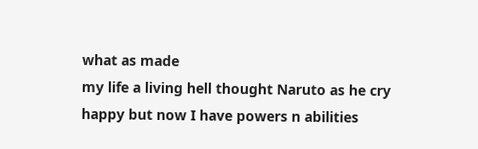what as made
my life a living hell thought Naruto as he cry happy but now I have powers n abilities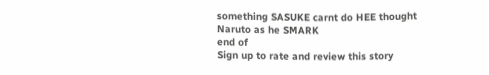something SASUKE carnt do HEE thought Naruto as he SMARK
end of
Sign up to rate and review this story